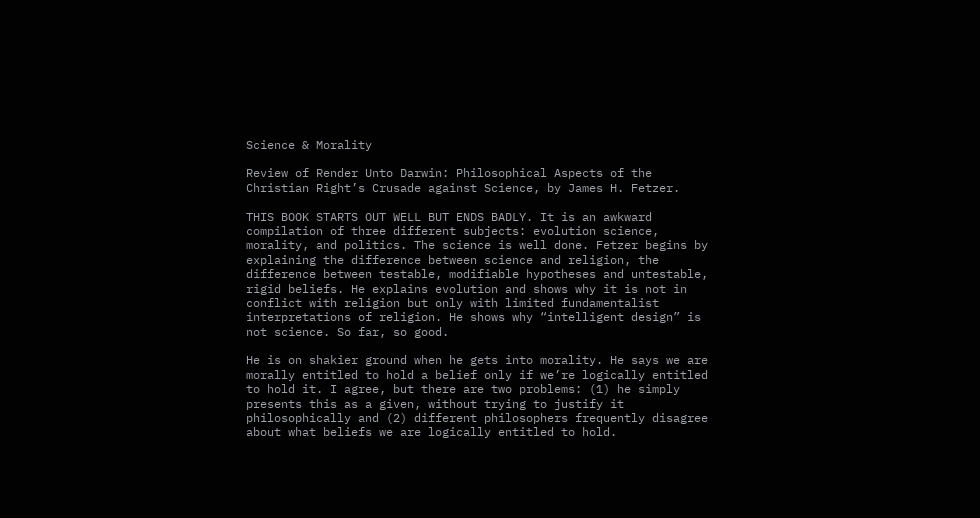Science & Morality

Review of Render Unto Darwin: Philosophical Aspects of the Christian Right’s Crusade against Science, by James H. Fetzer.

THIS BOOK STARTS OUT WELL BUT ENDS BADLY. It is an awkward compilation of three different subjects: evolution science, morality, and politics. The science is well done. Fetzer begins by explaining the difference between science and religion, the difference between testable, modifiable hypotheses and untestable, rigid beliefs. He explains evolution and shows why it is not in conflict with religion but only with limited fundamentalist interpretations of religion. He shows why “intelligent design” is not science. So far, so good.

He is on shakier ground when he gets into morality. He says we are morally entitled to hold a belief only if we’re logically entitled to hold it. I agree, but there are two problems: (1) he simply presents this as a given, without trying to justify it philosophically and (2) different philosophers frequently disagree about what beliefs we are logically entitled to hold.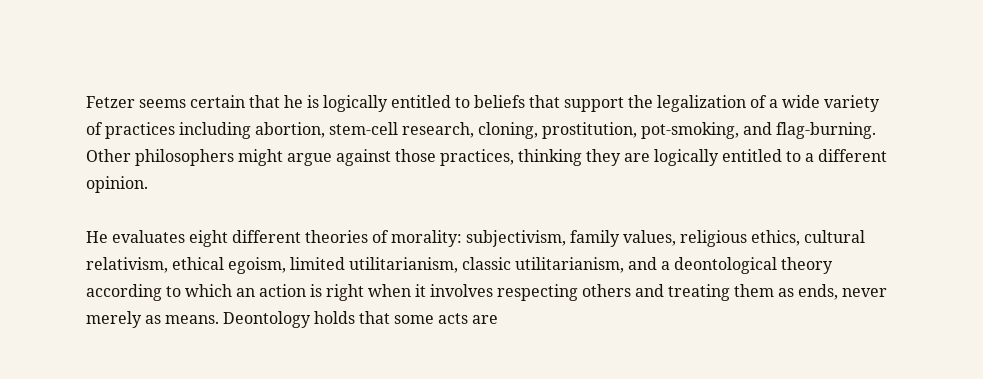Fetzer seems certain that he is logically entitled to beliefs that support the legalization of a wide variety of practices including abortion, stem-cell research, cloning, prostitution, pot-smoking, and flag-burning. Other philosophers might argue against those practices, thinking they are logically entitled to a different opinion.

He evaluates eight different theories of morality: subjectivism, family values, religious ethics, cultural relativism, ethical egoism, limited utilitarianism, classic utilitarianism, and a deontological theory according to which an action is right when it involves respecting others and treating them as ends, never merely as means. Deontology holds that some acts are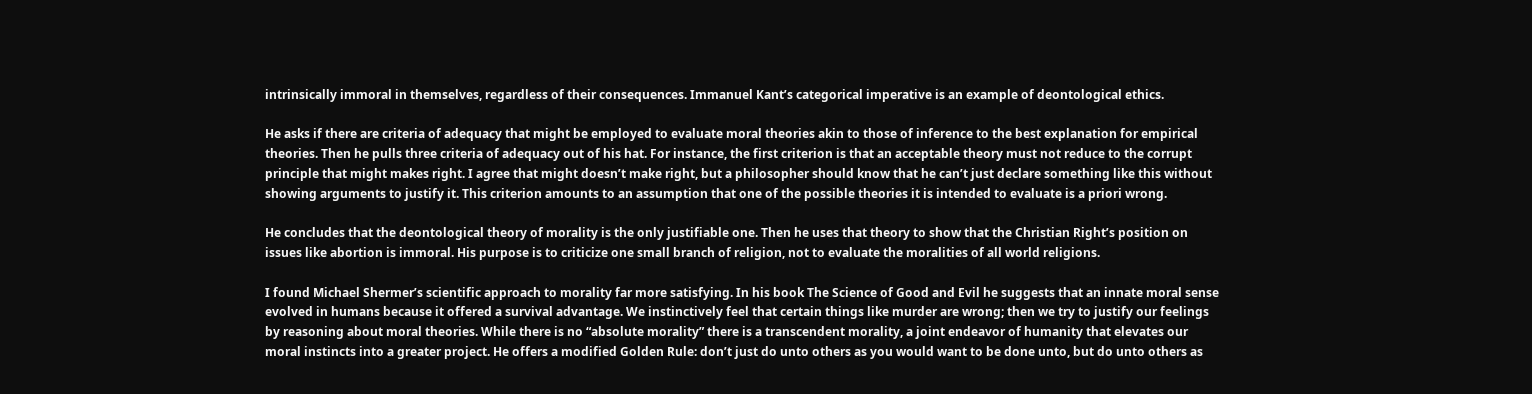intrinsically immoral in themselves, regardless of their consequences. Immanuel Kant’s categorical imperative is an example of deontological ethics.

He asks if there are criteria of adequacy that might be employed to evaluate moral theories akin to those of inference to the best explanation for empirical theories. Then he pulls three criteria of adequacy out of his hat. For instance, the first criterion is that an acceptable theory must not reduce to the corrupt principle that might makes right. I agree that might doesn’t make right, but a philosopher should know that he can’t just declare something like this without showing arguments to justify it. This criterion amounts to an assumption that one of the possible theories it is intended to evaluate is a priori wrong.

He concludes that the deontological theory of morality is the only justifiable one. Then he uses that theory to show that the Christian Right’s position on issues like abortion is immoral. His purpose is to criticize one small branch of religion, not to evaluate the moralities of all world religions.

I found Michael Shermer’s scientific approach to morality far more satisfying. In his book The Science of Good and Evil he suggests that an innate moral sense evolved in humans because it offered a survival advantage. We instinctively feel that certain things like murder are wrong; then we try to justify our feelings by reasoning about moral theories. While there is no “absolute morality” there is a transcendent morality, a joint endeavor of humanity that elevates our moral instincts into a greater project. He offers a modified Golden Rule: don’t just do unto others as you would want to be done unto, but do unto others as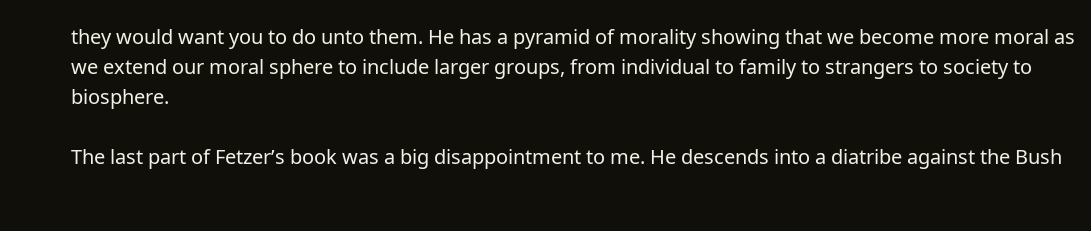they would want you to do unto them. He has a pyramid of morality showing that we become more moral as we extend our moral sphere to include larger groups, from individual to family to strangers to society to biosphere.

The last part of Fetzer’s book was a big disappointment to me. He descends into a diatribe against the Bush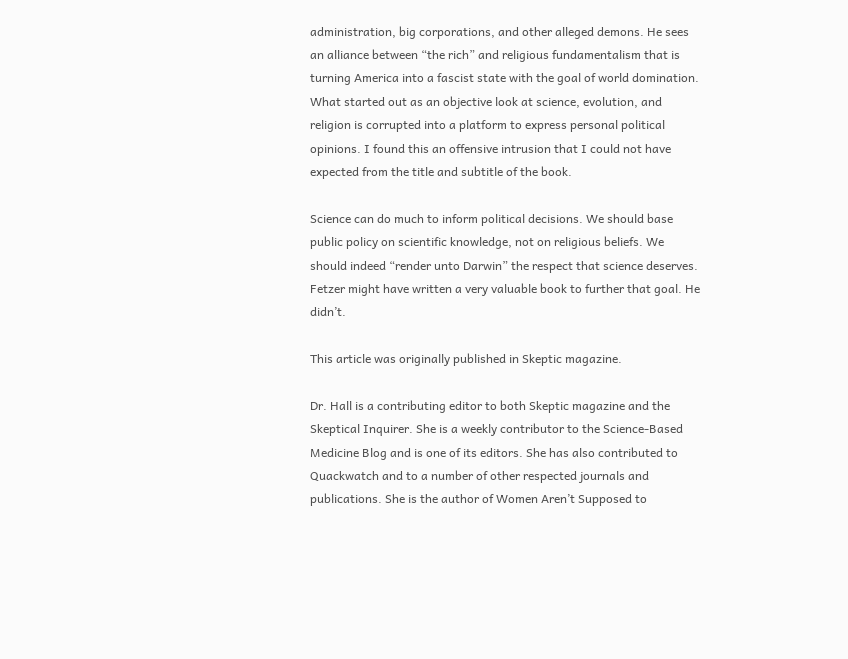administration, big corporations, and other alleged demons. He sees an alliance between “the rich” and religious fundamentalism that is turning America into a fascist state with the goal of world domination. What started out as an objective look at science, evolution, and religion is corrupted into a platform to express personal political opinions. I found this an offensive intrusion that I could not have expected from the title and subtitle of the book.

Science can do much to inform political decisions. We should base public policy on scientific knowledge, not on religious beliefs. We should indeed “render unto Darwin” the respect that science deserves. Fetzer might have written a very valuable book to further that goal. He didn’t.

This article was originally published in Skeptic magazine.

Dr. Hall is a contributing editor to both Skeptic magazine and the Skeptical Inquirer. She is a weekly contributor to the Science-Based Medicine Blog and is one of its editors. She has also contributed to Quackwatch and to a number of other respected journals and publications. She is the author of Women Aren’t Supposed to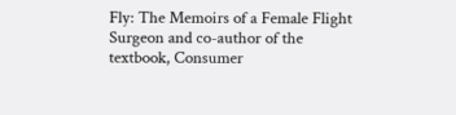Fly: The Memoirs of a Female Flight Surgeon and co-author of the textbook, Consumer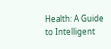Health: A Guide to Intelligent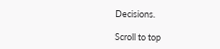Decisions.

Scroll to top